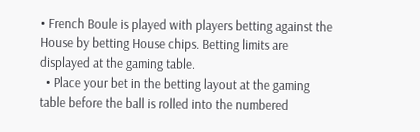• French Boule is played with players betting against the House by betting House chips. Betting limits are displayed at the gaming table.
  • Place your bet in the betting layout at the gaming table before the ball is rolled into the numbered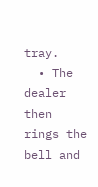tray.
  • The dealer then rings the bell and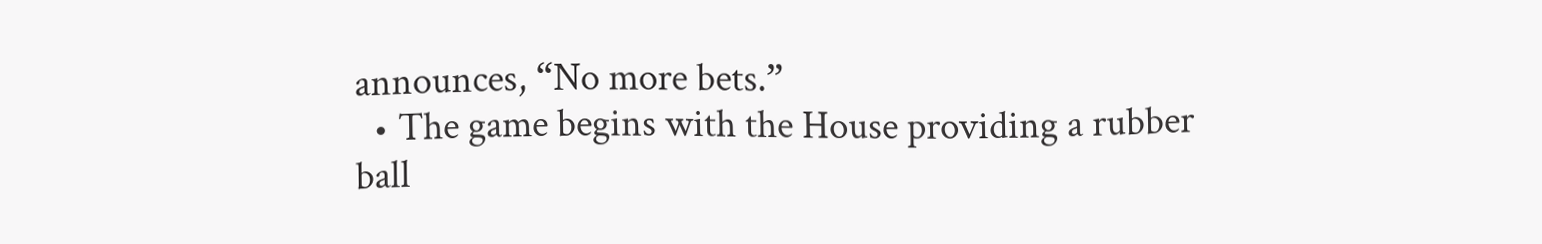announces, “No more bets.”
  • The game begins with the House providing a rubber ball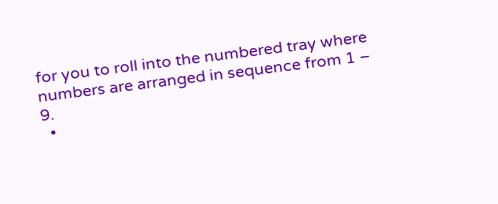for you to roll into the numbered tray where numbers are arranged in sequence from 1 – 9.
  •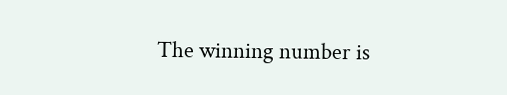The winning number is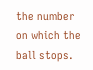the number on which the ball stops.